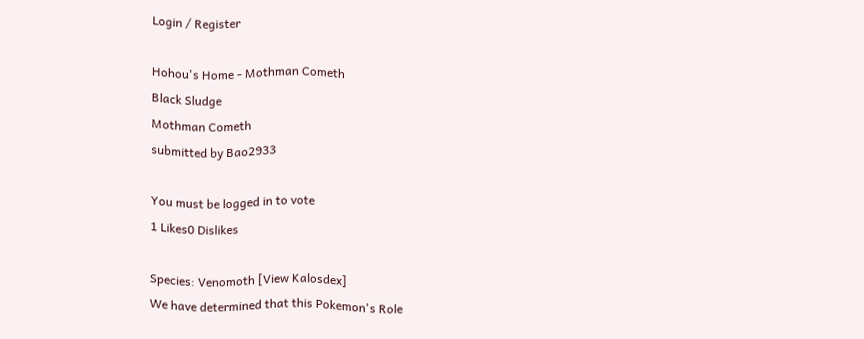Login / Register

Hohou's Home - Mothman Cometh
Black Sludge
Mothman Cometh
submitted by Bao2933

You must be logged in to vote
1 Likes0 Dislikes

Species: Venomoth [View Kalosdex]
We have determined that this Pokemon's Role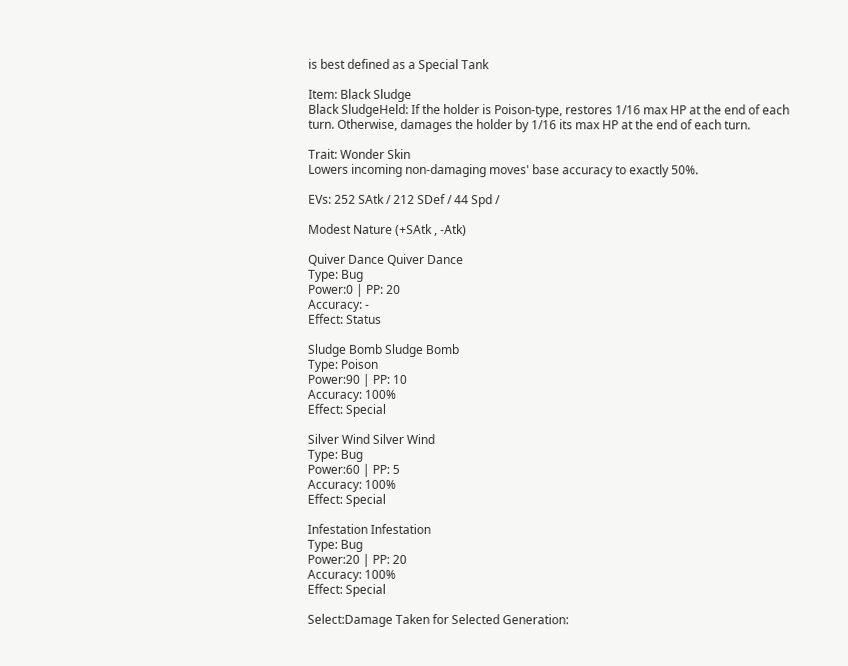is best defined as a Special Tank

Item: Black Sludge
Black SludgeHeld: If the holder is Poison-type, restores 1/16 max HP at the end of each turn. Otherwise, damages the holder by 1/16 its max HP at the end of each turn.

Trait: Wonder Skin
Lowers incoming non-damaging moves' base accuracy to exactly 50%.

EVs: 252 SAtk / 212 SDef / 44 Spd /

Modest Nature (+SAtk , -Atk)

Quiver Dance Quiver Dance
Type: Bug
Power:0 | PP: 20
Accuracy: -
Effect: Status

Sludge Bomb Sludge Bomb
Type: Poison
Power:90 | PP: 10
Accuracy: 100%
Effect: Special

Silver Wind Silver Wind
Type: Bug
Power:60 | PP: 5
Accuracy: 100%
Effect: Special

Infestation Infestation
Type: Bug
Power:20 | PP: 20
Accuracy: 100%
Effect: Special

Select:Damage Taken for Selected Generation: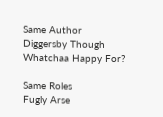Same Author
Diggersby Though
Whatchaa Happy For?

Same Roles
Fugly Arse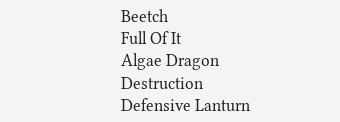Beetch
Full Of It
Algae Dragon Destruction
Defensive Lanturn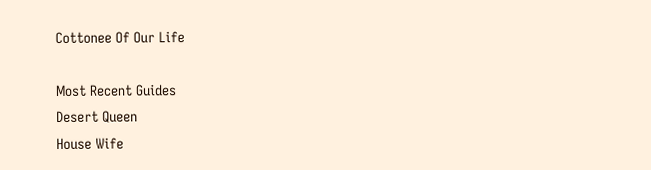Cottonee Of Our Life

Most Recent Guides
Desert Queen
House Wife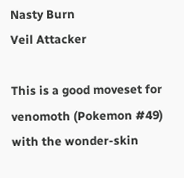Nasty Burn
Veil Attacker

This is a good moveset for venomoth (Pokemon #49) with the wonder-skin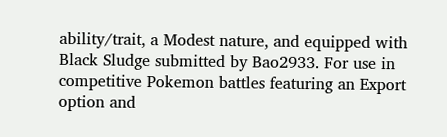ability/trait, a Modest nature, and equipped with Black Sludge submitted by Bao2933. For use in competitive Pokemon battles featuring an Export option and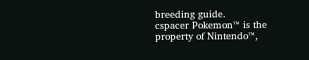breeding guide.
cspacer Pokemon™ is the property of Nintendo™,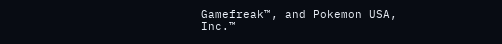Gamefreak™, and Pokemon USA, Inc.™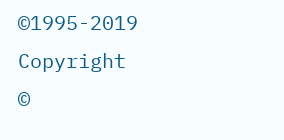©1995-2019
Copyright ©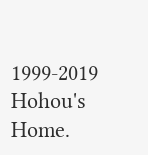1999-2019 Hohou's Home.